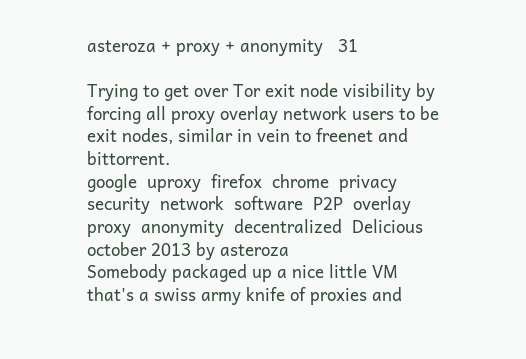asteroza + proxy + anonymity   31

Trying to get over Tor exit node visibility by forcing all proxy overlay network users to be exit nodes, similar in vein to freenet and bittorrent.
google  uproxy  firefox  chrome  privacy  security  network  software  P2P  overlay  proxy  anonymity  decentralized  Delicious
october 2013 by asteroza
Somebody packaged up a nice little VM that's a swiss army knife of proxies and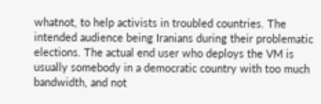whatnot, to help activists in troubled countries. The intended audience being Iranians during their problematic elections. The actual end user who deploys the VM is usually somebody in a democratic country with too much bandwidth, and not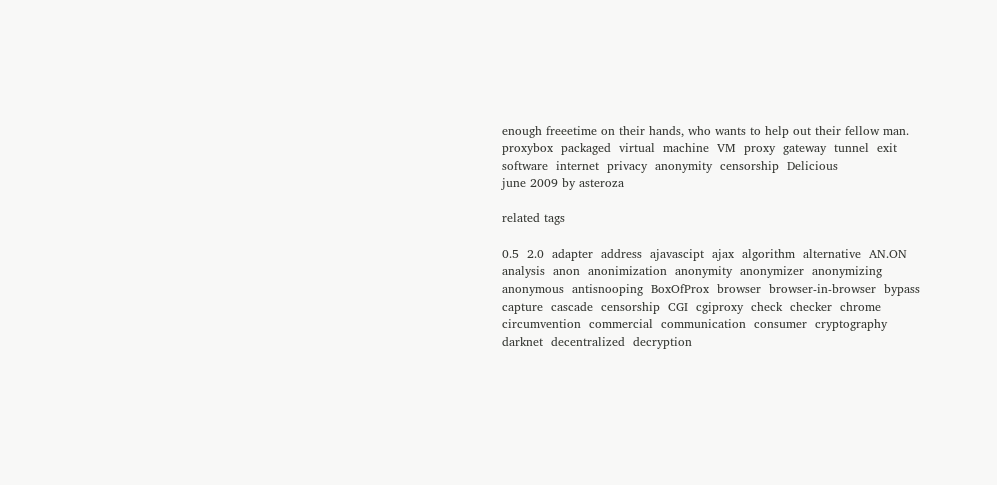enough freeetime on their hands, who wants to help out their fellow man.
proxybox  packaged  virtual  machine  VM  proxy  gateway  tunnel  exit  software  internet  privacy  anonymity  censorship  Delicious
june 2009 by asteroza

related tags

0.5  2.0  adapter  address  ajavascipt  ajax  algorithm  alternative  AN.ON  analysis  anon  anonimization  anonymity  anonymizer  anonymizing  anonymous  antisnooping  BoxOfProx  browser  browser-in-browser  bypass  capture  cascade  censorship  CGI  cgiproxy  check  checker  chrome  circumvention  commercial  communication  consumer  cryptography  darknet  decentralized  decryption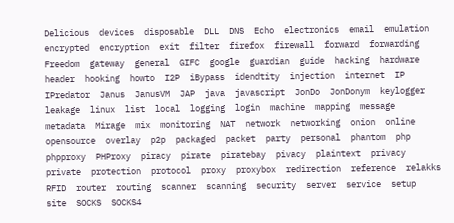Delicious  devices  disposable  DLL  DNS  Echo  electronics  email  emulation  encrypted  encryption  exit  filter  firefox  firewall  forward  forwarding  Freedom  gateway  general  GIFC  google  guardian  guide  hacking  hardware  header  hooking  howto  I2P  iBypass  idendtity  injection  internet  IP  IPredator  Janus  JanusVM  JAP  java  javascript  JonDo  JonDonym  keylogger  leakage  linux  list  local  logging  login  machine  mapping  message  metadata  Mirage  mix  monitoring  NAT  network  networking  onion  online  opensource  overlay  p2p  packaged  packet  party  personal  phantom  php  phpproxy  PHProxy  piracy  pirate  piratebay  pivacy  plaintext  privacy  private  protection  protocol  proxy  proxybox  redirection  reference  relakks  RFID  router  routing  scanner  scanning  security  server  service  setup  site  SOCKS  SOCKS4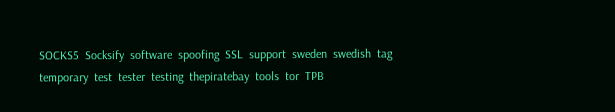SOCKS5  Socksify  software  spoofing  SSL  support  sweden  swedish  tag  temporary  test  tester  testing  thepiratebay  tools  tor  TPB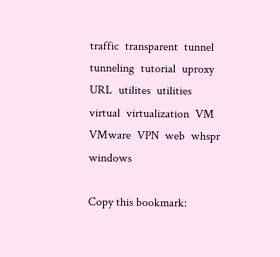traffic  transparent  tunnel  tunneling  tutorial  uproxy  URL  utilites  utilities  virtual  virtualization  VM  VMware  VPN  web  whspr  windows

Copy this bookmark: